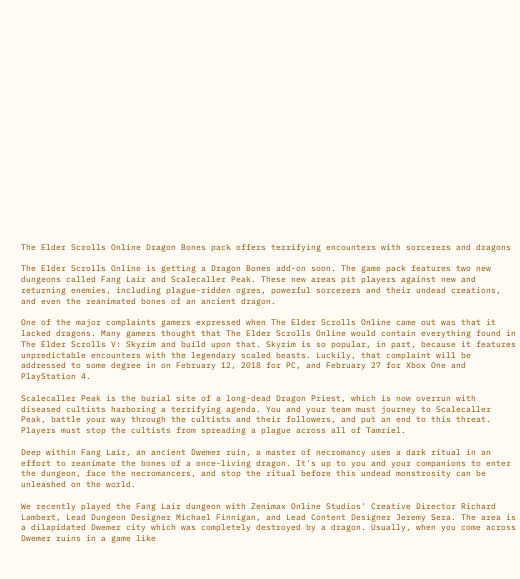The Elder Scrolls Online Dragon Bones pack offers terrifying encounters with sorcerers and dragons

The Elder Scrolls Online is getting a Dragon Bones add-on soon. The game pack features two new dungeons called Fang Lair and Scalecaller Peak. These new areas pit players against new and returning enemies, including plague-ridden ogres, powerful sorcerers and their undead creations, and even the reanimated bones of an ancient dragon.

One of the major complaints gamers expressed when The Elder Scrolls Online came out was that it lacked dragons. Many gamers thought that The Elder Scrolls Online would contain everything found in The Elder Scrolls V: Skyrim and build upon that. Skyrim is so popular, in part, because it features unpredictable encounters with the legendary scaled beasts. Luckily, that complaint will be addressed to some degree in on February 12, 2018 for PC, and February 27 for Xbox One and PlayStation 4.

Scalecaller Peak is the burial site of a long-dead Dragon Priest, which is now overrun with diseased cultists harboring a terrifying agenda. You and your team must journey to Scalecaller Peak, battle your way through the cultists and their followers, and put an end to this threat. Players must stop the cultists from spreading a plague across all of Tamriel.

Deep within Fang Lair, an ancient Dwemer ruin, a master of necromancy uses a dark ritual in an effort to reanimate the bones of a once-living dragon. It's up to you and your companions to enter the dungeon, face the necromancers, and stop the ritual before this undead monstrosity can be unleashed on the world.

We recently played the Fang Lair dungeon with Zenimax Online Studios' Creative Director Richard Lambert, Lead Dungeon Designer Michael Finnigan, and Lead Content Designer Jeremy Sera. The area is a dilapidated Dwemer city which was completely destroyed by a dragon. Usually, when you come across Dwemer ruins in a game like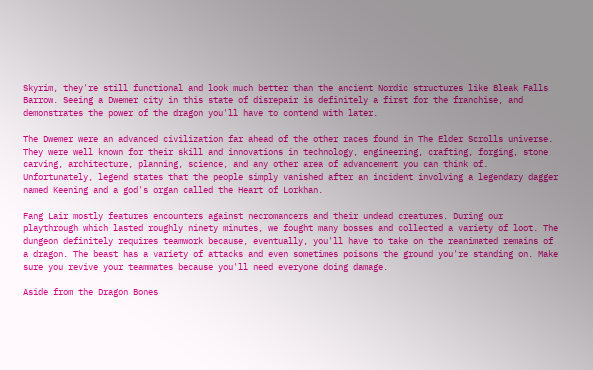Skyrim, they're still functional and look much better than the ancient Nordic structures like Bleak Falls Barrow. Seeing a Dwemer city in this state of disrepair is definitely a first for the franchise, and demonstrates the power of the dragon you'll have to contend with later.

The Dwemer were an advanced civilization far ahead of the other races found in The Elder Scrolls universe. They were well known for their skill and innovations in technology, engineering, crafting, forging, stone carving, architecture, planning, science, and any other area of advancement you can think of. Unfortunately, legend states that the people simply vanished after an incident involving a legendary dagger named Keening and a god's organ called the Heart of Lorkhan.

Fang Lair mostly features encounters against necromancers and their undead creatures. During our playthrough which lasted roughly ninety minutes, we fought many bosses and collected a variety of loot. The dungeon definitely requires teamwork because, eventually, you'll have to take on the reanimated remains of a dragon. The beast has a variety of attacks and even sometimes poisons the ground you're standing on. Make sure you revive your teammates because you'll need everyone doing damage.

Aside from the Dragon Bones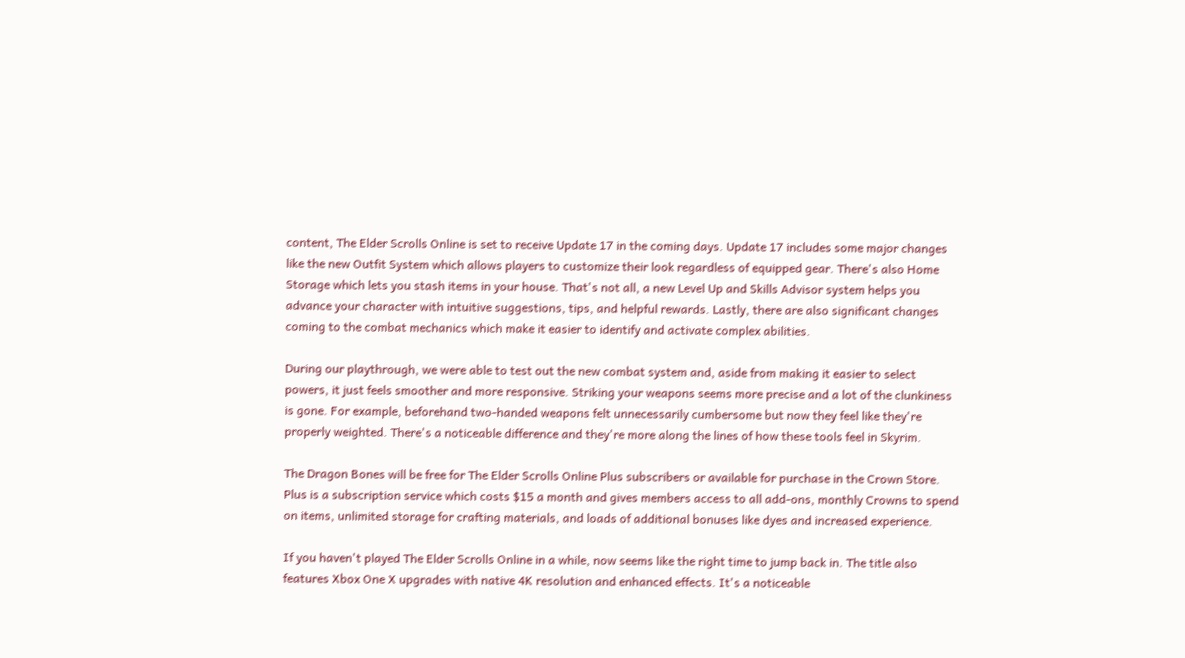content, The Elder Scrolls Online is set to receive Update 17 in the coming days. Update 17 includes some major changes like the new Outfit System which allows players to customize their look regardless of equipped gear. There's also Home Storage which lets you stash items in your house. That's not all, a new Level Up and Skills Advisor system helps you advance your character with intuitive suggestions, tips, and helpful rewards. Lastly, there are also significant changes coming to the combat mechanics which make it easier to identify and activate complex abilities.

During our playthrough, we were able to test out the new combat system and, aside from making it easier to select powers, it just feels smoother and more responsive. Striking your weapons seems more precise and a lot of the clunkiness is gone. For example, beforehand two-handed weapons felt unnecessarily cumbersome but now they feel like they're properly weighted. There's a noticeable difference and they're more along the lines of how these tools feel in Skyrim.

The Dragon Bones will be free for The Elder Scrolls Online Plus subscribers or available for purchase in the Crown Store. Plus is a subscription service which costs $15 a month and gives members access to all add-ons, monthly Crowns to spend on items, unlimited storage for crafting materials, and loads of additional bonuses like dyes and increased experience.

If you haven't played The Elder Scrolls Online in a while, now seems like the right time to jump back in. The title also features Xbox One X upgrades with native 4K resolution and enhanced effects. It's a noticeable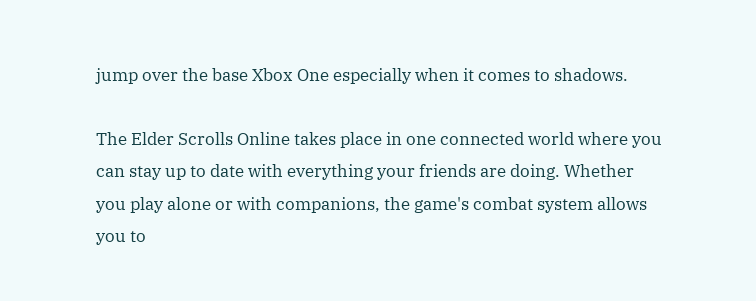jump over the base Xbox One especially when it comes to shadows.

The Elder Scrolls Online takes place in one connected world where you can stay up to date with everything your friends are doing. Whether you play alone or with companions, the game's combat system allows you to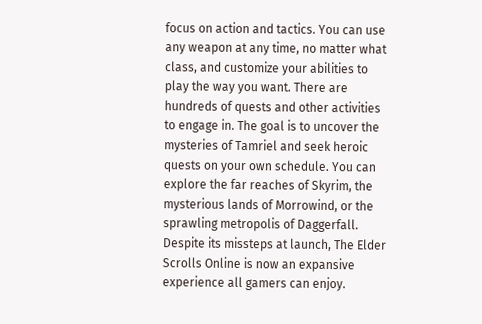focus on action and tactics. You can use any weapon at any time, no matter what class, and customize your abilities to play the way you want. There are hundreds of quests and other activities to engage in. The goal is to uncover the mysteries of Tamriel and seek heroic quests on your own schedule. You can explore the far reaches of Skyrim, the mysterious lands of Morrowind, or the sprawling metropolis of Daggerfall. Despite its missteps at launch, The Elder Scrolls Online is now an expansive experience all gamers can enjoy.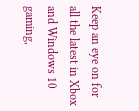Keep an eye on for all the latest in Xbox and Windows 10 gaming,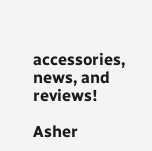accessories, news, and reviews!

Asher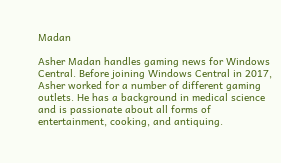Madan

Asher Madan handles gaming news for Windows Central. Before joining Windows Central in 2017, Asher worked for a number of different gaming outlets. He has a background in medical science and is passionate about all forms of entertainment, cooking, and antiquing.